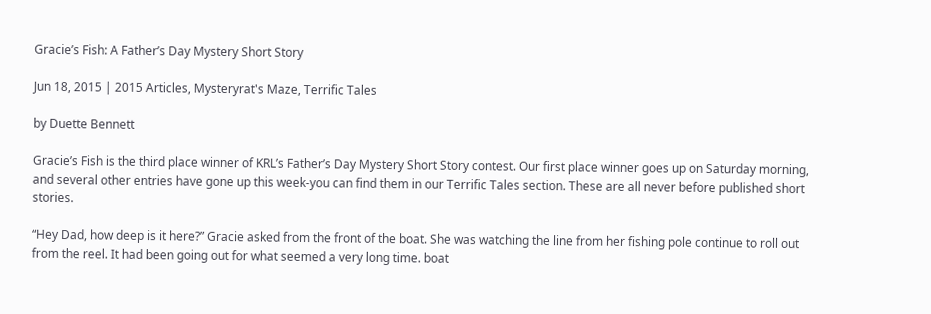Gracie’s Fish: A Father’s Day Mystery Short Story

Jun 18, 2015 | 2015 Articles, Mysteryrat's Maze, Terrific Tales

by Duette Bennett

Gracie’s Fish is the third place winner of KRL’s Father’s Day Mystery Short Story contest. Our first place winner goes up on Saturday morning, and several other entries have gone up this week-you can find them in our Terrific Tales section. These are all never before published short stories.

“Hey Dad, how deep is it here?” Gracie asked from the front of the boat. She was watching the line from her fishing pole continue to roll out from the reel. It had been going out for what seemed a very long time. boat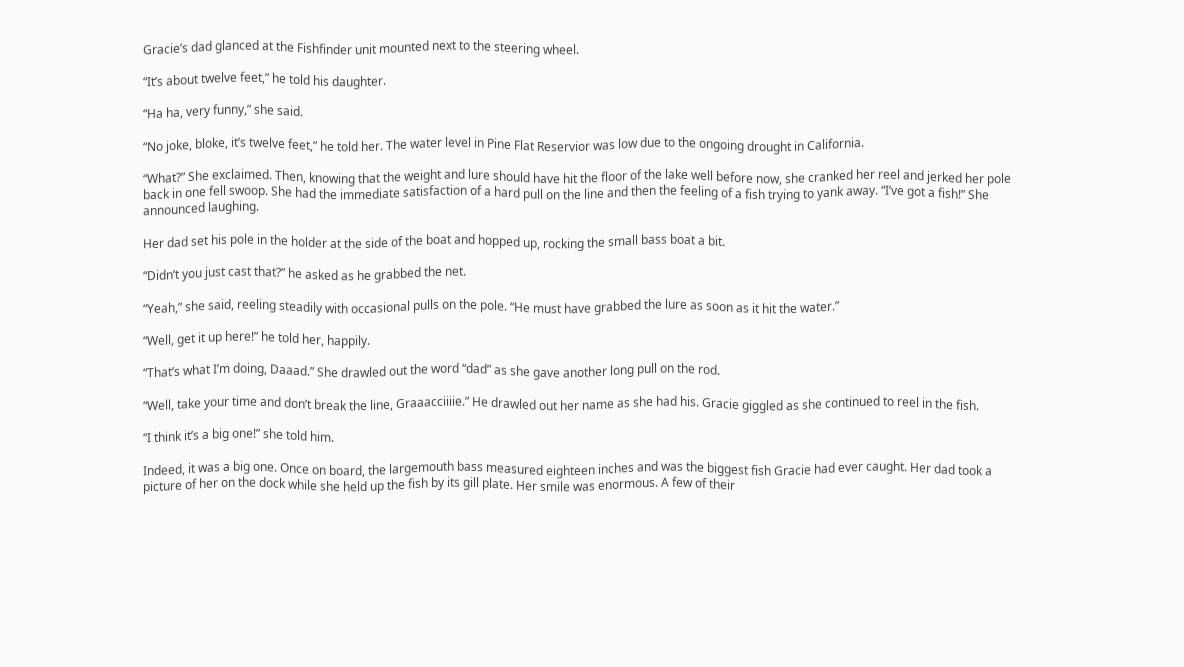Gracie’s dad glanced at the Fishfinder unit mounted next to the steering wheel.

“It’s about twelve feet,” he told his daughter.

“Ha ha, very funny,” she said.

“No joke, bloke, it’s twelve feet,” he told her. The water level in Pine Flat Reservior was low due to the ongoing drought in California.

“What?” She exclaimed. Then, knowing that the weight and lure should have hit the floor of the lake well before now, she cranked her reel and jerked her pole back in one fell swoop. She had the immediate satisfaction of a hard pull on the line and then the feeling of a fish trying to yank away. “I’ve got a fish!” She announced laughing.

Her dad set his pole in the holder at the side of the boat and hopped up, rocking the small bass boat a bit.

“Didn’t you just cast that?” he asked as he grabbed the net.

“Yeah,” she said, reeling steadily with occasional pulls on the pole. “He must have grabbed the lure as soon as it hit the water.”

“Well, get it up here!” he told her, happily.

“That’s what I’m doing, Daaad.” She drawled out the word “dad” as she gave another long pull on the rod.

“Well, take your time and don’t break the line, Graaacciiiie.” He drawled out her name as she had his. Gracie giggled as she continued to reel in the fish.

“I think it’s a big one!” she told him.

Indeed, it was a big one. Once on board, the largemouth bass measured eighteen inches and was the biggest fish Gracie had ever caught. Her dad took a picture of her on the dock while she held up the fish by its gill plate. Her smile was enormous. A few of their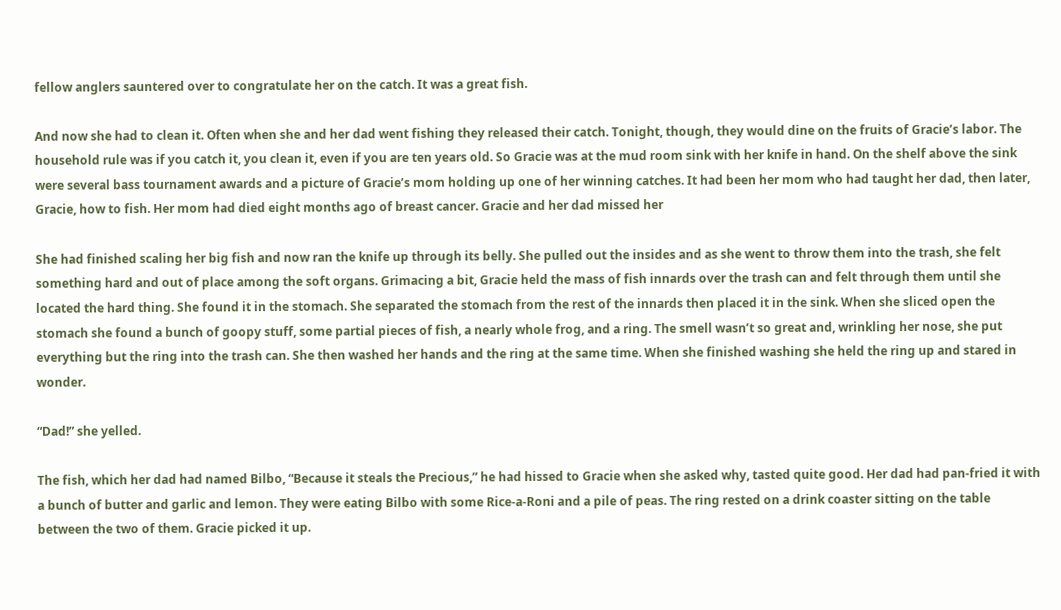fellow anglers sauntered over to congratulate her on the catch. It was a great fish.

And now she had to clean it. Often when she and her dad went fishing they released their catch. Tonight, though, they would dine on the fruits of Gracie’s labor. The household rule was if you catch it, you clean it, even if you are ten years old. So Gracie was at the mud room sink with her knife in hand. On the shelf above the sink were several bass tournament awards and a picture of Gracie’s mom holding up one of her winning catches. It had been her mom who had taught her dad, then later, Gracie, how to fish. Her mom had died eight months ago of breast cancer. Gracie and her dad missed her

She had finished scaling her big fish and now ran the knife up through its belly. She pulled out the insides and as she went to throw them into the trash, she felt something hard and out of place among the soft organs. Grimacing a bit, Gracie held the mass of fish innards over the trash can and felt through them until she located the hard thing. She found it in the stomach. She separated the stomach from the rest of the innards then placed it in the sink. When she sliced open the stomach she found a bunch of goopy stuff, some partial pieces of fish, a nearly whole frog, and a ring. The smell wasn’t so great and, wrinkling her nose, she put everything but the ring into the trash can. She then washed her hands and the ring at the same time. When she finished washing she held the ring up and stared in wonder.

“Dad!” she yelled.

The fish, which her dad had named Bilbo, “Because it steals the Precious,” he had hissed to Gracie when she asked why, tasted quite good. Her dad had pan-fried it with a bunch of butter and garlic and lemon. They were eating Bilbo with some Rice-a-Roni and a pile of peas. The ring rested on a drink coaster sitting on the table between the two of them. Gracie picked it up.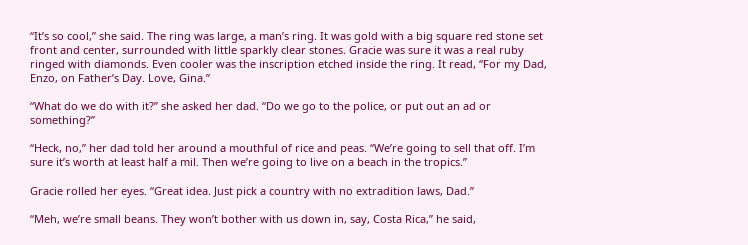“It’s so cool,” she said. The ring was large, a man’s ring. It was gold with a big square red stone set front and center, surrounded with little sparkly clear stones. Gracie was sure it was a real ruby ringed with diamonds. Even cooler was the inscription etched inside the ring. It read, “For my Dad, Enzo, on Father’s Day. Love, Gina.”

“What do we do with it?” she asked her dad. “Do we go to the police, or put out an ad or something?”

“Heck, no,” her dad told her around a mouthful of rice and peas. “We’re going to sell that off. I’m sure it’s worth at least half a mil. Then we’re going to live on a beach in the tropics.”

Gracie rolled her eyes. “Great idea. Just pick a country with no extradition laws, Dad.”

“Meh, we’re small beans. They won’t bother with us down in, say, Costa Rica,” he said,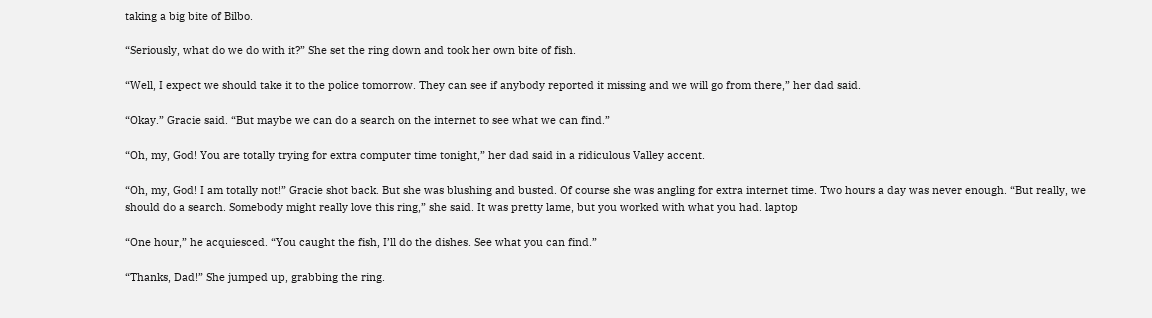taking a big bite of Bilbo.

“Seriously, what do we do with it?” She set the ring down and took her own bite of fish.

“Well, I expect we should take it to the police tomorrow. They can see if anybody reported it missing and we will go from there,” her dad said.

“Okay.” Gracie said. “But maybe we can do a search on the internet to see what we can find.”

“Oh, my, God! You are totally trying for extra computer time tonight,” her dad said in a ridiculous Valley accent.

“Oh, my, God! I am totally not!” Gracie shot back. But she was blushing and busted. Of course she was angling for extra internet time. Two hours a day was never enough. “But really, we should do a search. Somebody might really love this ring,” she said. It was pretty lame, but you worked with what you had. laptop

“One hour,” he acquiesced. “You caught the fish, I’ll do the dishes. See what you can find.”

“Thanks, Dad!” She jumped up, grabbing the ring.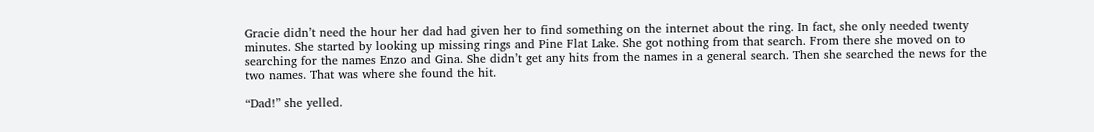Gracie didn’t need the hour her dad had given her to find something on the internet about the ring. In fact, she only needed twenty minutes. She started by looking up missing rings and Pine Flat Lake. She got nothing from that search. From there she moved on to searching for the names Enzo and Gina. She didn’t get any hits from the names in a general search. Then she searched the news for the two names. That was where she found the hit.

“Dad!” she yelled.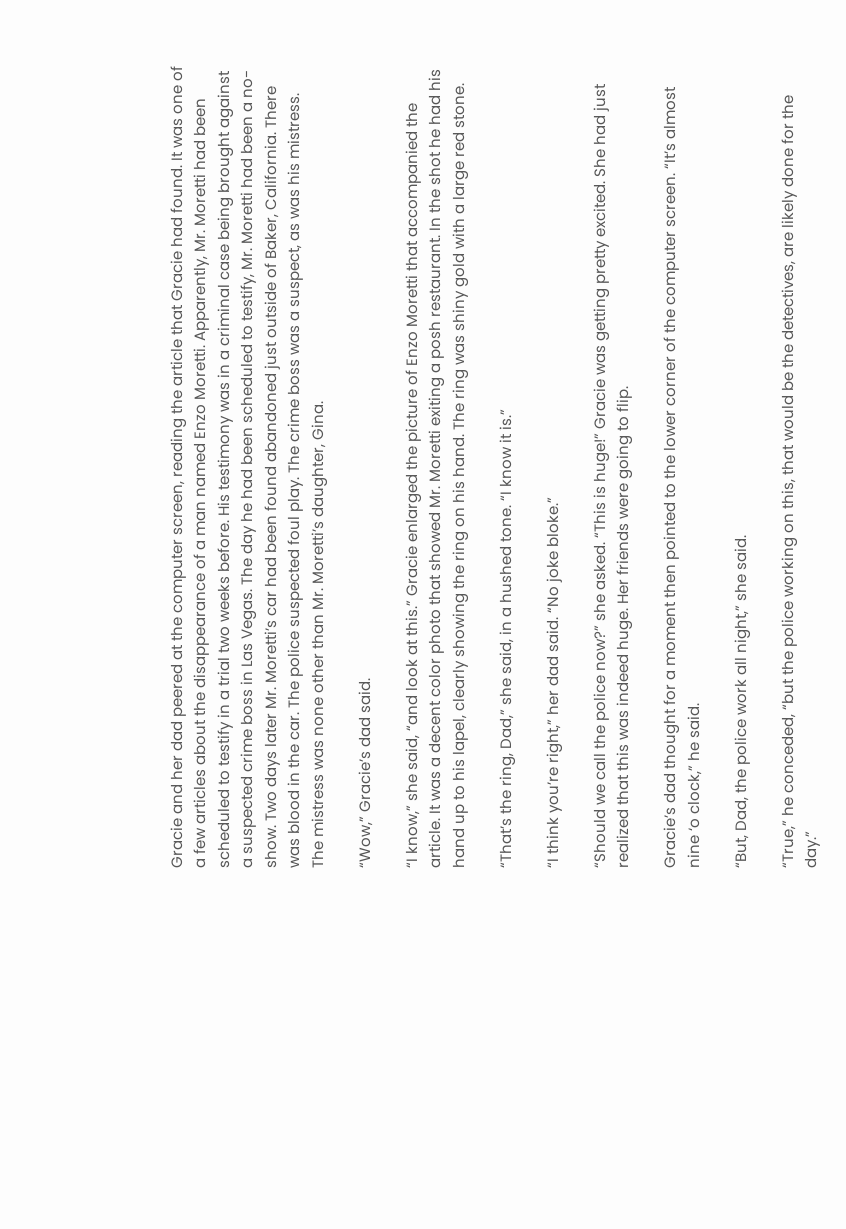Gracie and her dad peered at the computer screen, reading the article that Gracie had found. It was one of a few articles about the disappearance of a man named Enzo Moretti. Apparently, Mr. Moretti had been scheduled to testify in a trial two weeks before. His testimony was in a criminal case being brought against a suspected crime boss in Las Vegas. The day he had been scheduled to testify, Mr. Moretti had been a no-show. Two days later Mr. Moretti’s car had been found abandoned just outside of Baker, California. There was blood in the car. The police suspected foul play. The crime boss was a suspect, as was his mistress. The mistress was none other than Mr. Moretti’s daughter, Gina.

“Wow,” Gracie’s dad said.

“I know,” she said, “and look at this.” Gracie enlarged the picture of Enzo Moretti that accompanied the article. It was a decent color photo that showed Mr. Moretti exiting a posh restaurant. In the shot he had his hand up to his lapel, clearly showing the ring on his hand. The ring was shiny gold with a large red stone.

“That’s the ring, Dad,” she said, in a hushed tone. “I know it is.”

“I think you’re right,” her dad said. “No joke bloke.”

“Should we call the police now?” she asked. “This is huge!” Gracie was getting pretty excited. She had just realized that this was indeed huge. Her friends were going to flip.

Gracie’s dad thought for a moment then pointed to the lower corner of the computer screen. “It’s almost nine ‘o clock,” he said.

“But, Dad, the police work all night,” she said.

“True,” he conceded, “but the police working on this, that would be the detectives, are likely done for the day.”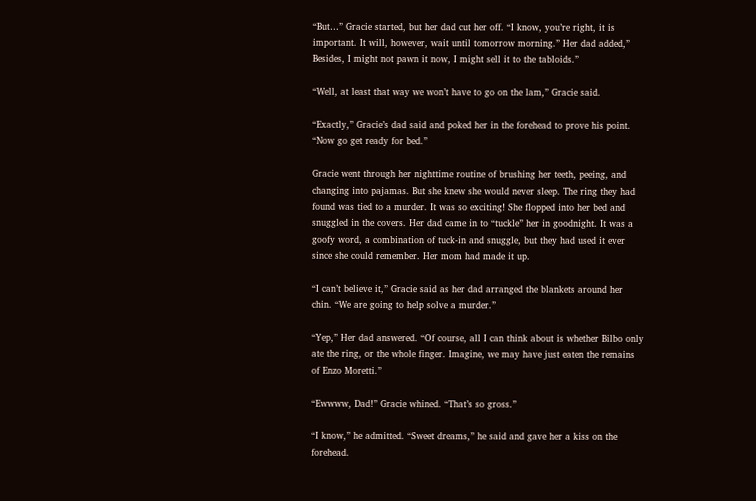“But…” Gracie started, but her dad cut her off. “I know, you’re right, it is important. It will, however, wait until tomorrow morning.” Her dad added,” Besides, I might not pawn it now, I might sell it to the tabloids.”

“Well, at least that way we won’t have to go on the lam,” Gracie said.

“Exactly,” Gracie’s dad said and poked her in the forehead to prove his point. “Now go get ready for bed.”

Gracie went through her nighttime routine of brushing her teeth, peeing, and changing into pajamas. But she knew she would never sleep. The ring they had found was tied to a murder. It was so exciting! She flopped into her bed and snuggled in the covers. Her dad came in to “tuckle” her in goodnight. It was a goofy word, a combination of tuck-in and snuggle, but they had used it ever since she could remember. Her mom had made it up.

“I can’t believe it,” Gracie said as her dad arranged the blankets around her chin. “We are going to help solve a murder.”

“Yep,” Her dad answered. “Of course, all I can think about is whether Bilbo only ate the ring, or the whole finger. Imagine, we may have just eaten the remains of Enzo Moretti.”

“Ewwww, Dad!” Gracie whined. “That’s so gross.”

“I know,” he admitted. “Sweet dreams,” he said and gave her a kiss on the forehead.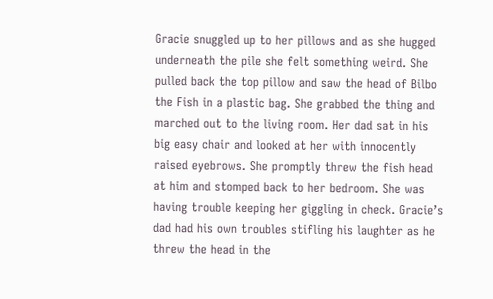Gracie snuggled up to her pillows and as she hugged underneath the pile she felt something weird. She pulled back the top pillow and saw the head of Bilbo the Fish in a plastic bag. She grabbed the thing and marched out to the living room. Her dad sat in his big easy chair and looked at her with innocently raised eyebrows. She promptly threw the fish head at him and stomped back to her bedroom. She was having trouble keeping her giggling in check. Gracie’s dad had his own troubles stifling his laughter as he threw the head in the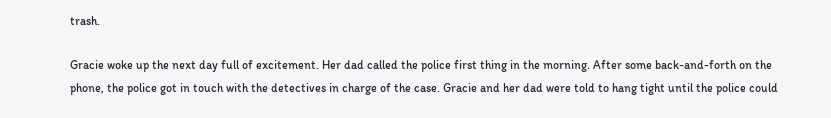trash.

Gracie woke up the next day full of excitement. Her dad called the police first thing in the morning. After some back-and-forth on the phone, the police got in touch with the detectives in charge of the case. Gracie and her dad were told to hang tight until the police could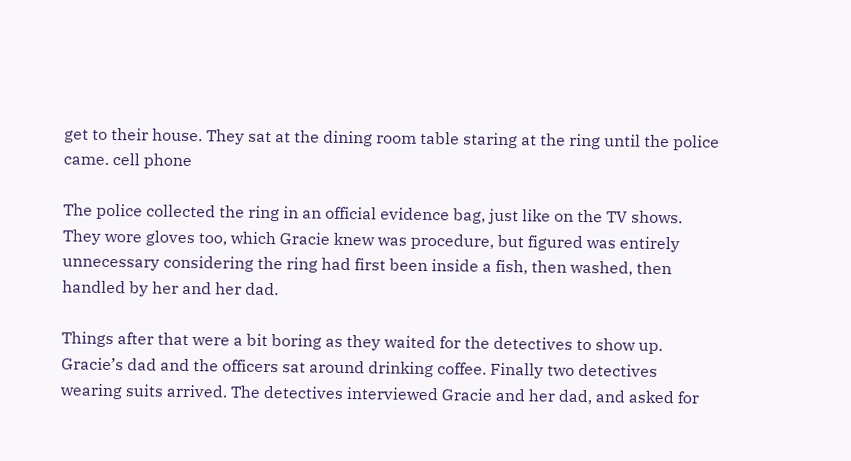get to their house. They sat at the dining room table staring at the ring until the police came. cell phone

The police collected the ring in an official evidence bag, just like on the TV shows. They wore gloves too, which Gracie knew was procedure, but figured was entirely unnecessary considering the ring had first been inside a fish, then washed, then handled by her and her dad.

Things after that were a bit boring as they waited for the detectives to show up. Gracie’s dad and the officers sat around drinking coffee. Finally two detectives wearing suits arrived. The detectives interviewed Gracie and her dad, and asked for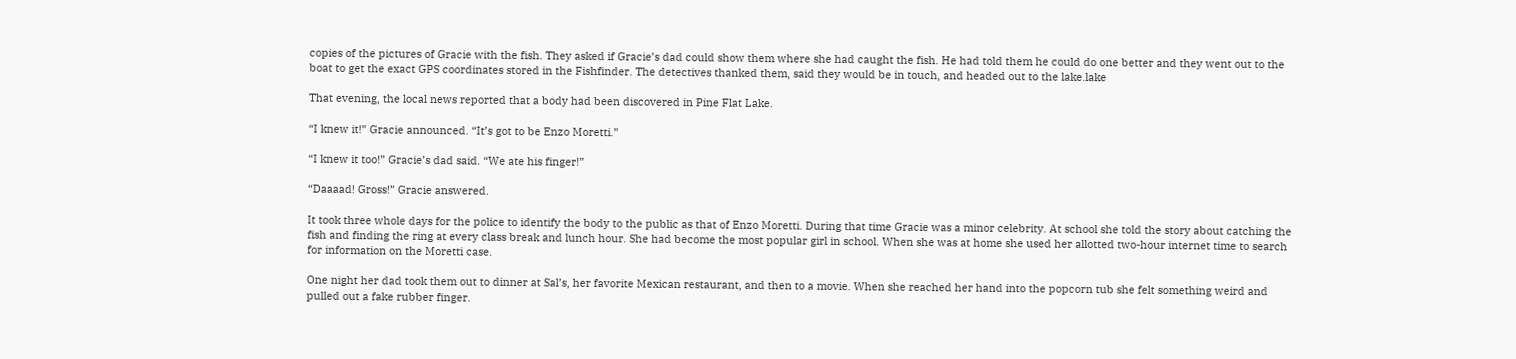copies of the pictures of Gracie with the fish. They asked if Gracie’s dad could show them where she had caught the fish. He had told them he could do one better and they went out to the boat to get the exact GPS coordinates stored in the Fishfinder. The detectives thanked them, said they would be in touch, and headed out to the lake.lake

That evening, the local news reported that a body had been discovered in Pine Flat Lake.

“I knew it!” Gracie announced. “It’s got to be Enzo Moretti.”

“I knew it too!” Gracie’s dad said. “We ate his finger!”

“Daaaad! Gross!” Gracie answered.

It took three whole days for the police to identify the body to the public as that of Enzo Moretti. During that time Gracie was a minor celebrity. At school she told the story about catching the fish and finding the ring at every class break and lunch hour. She had become the most popular girl in school. When she was at home she used her allotted two-hour internet time to search for information on the Moretti case.

One night her dad took them out to dinner at Sal’s, her favorite Mexican restaurant, and then to a movie. When she reached her hand into the popcorn tub she felt something weird and pulled out a fake rubber finger.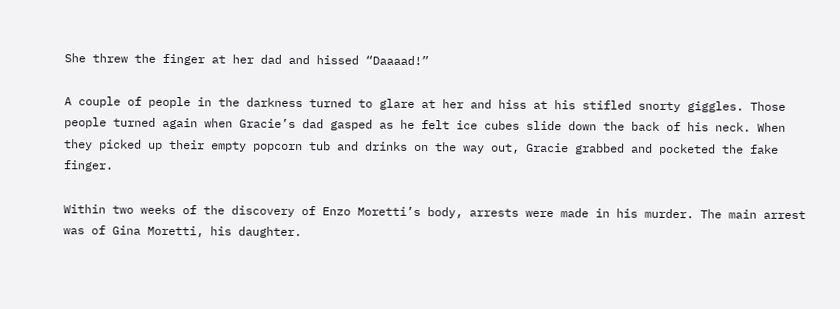She threw the finger at her dad and hissed “Daaaad!”

A couple of people in the darkness turned to glare at her and hiss at his stifled snorty giggles. Those people turned again when Gracie’s dad gasped as he felt ice cubes slide down the back of his neck. When they picked up their empty popcorn tub and drinks on the way out, Gracie grabbed and pocketed the fake finger.

Within two weeks of the discovery of Enzo Moretti’s body, arrests were made in his murder. The main arrest was of Gina Moretti, his daughter.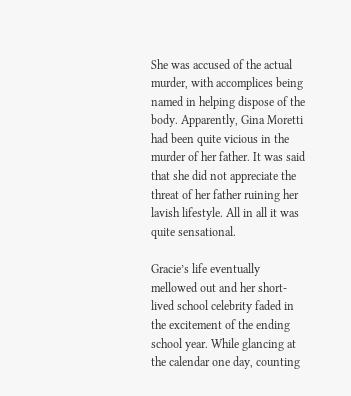She was accused of the actual murder, with accomplices being named in helping dispose of the body. Apparently, Gina Moretti had been quite vicious in the murder of her father. It was said that she did not appreciate the threat of her father ruining her lavish lifestyle. All in all it was quite sensational.

Gracie’s life eventually mellowed out and her short-lived school celebrity faded in the excitement of the ending school year. While glancing at the calendar one day, counting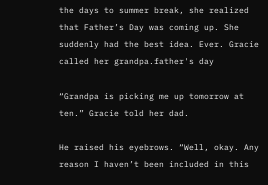the days to summer break, she realized that Father’s Day was coming up. She suddenly had the best idea. Ever. Gracie called her grandpa.father's day

“Grandpa is picking me up tomorrow at ten.” Gracie told her dad.

He raised his eyebrows. “Well, okay. Any reason I haven’t been included in this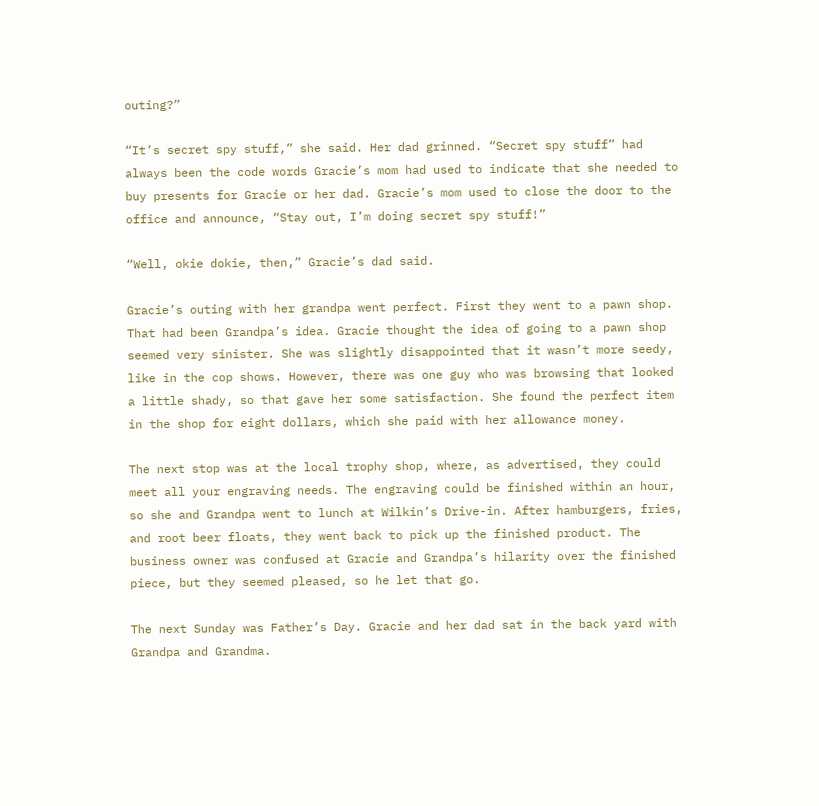outing?”

“It’s secret spy stuff,” she said. Her dad grinned. “Secret spy stuff” had always been the code words Gracie’s mom had used to indicate that she needed to buy presents for Gracie or her dad. Gracie’s mom used to close the door to the office and announce, “Stay out, I’m doing secret spy stuff!”

“Well, okie dokie, then,” Gracie’s dad said.

Gracie’s outing with her grandpa went perfect. First they went to a pawn shop. That had been Grandpa’s idea. Gracie thought the idea of going to a pawn shop seemed very sinister. She was slightly disappointed that it wasn’t more seedy, like in the cop shows. However, there was one guy who was browsing that looked a little shady, so that gave her some satisfaction. She found the perfect item in the shop for eight dollars, which she paid with her allowance money.

The next stop was at the local trophy shop, where, as advertised, they could meet all your engraving needs. The engraving could be finished within an hour, so she and Grandpa went to lunch at Wilkin’s Drive-in. After hamburgers, fries, and root beer floats, they went back to pick up the finished product. The business owner was confused at Gracie and Grandpa’s hilarity over the finished piece, but they seemed pleased, so he let that go.

The next Sunday was Father’s Day. Gracie and her dad sat in the back yard with Grandpa and Grandma.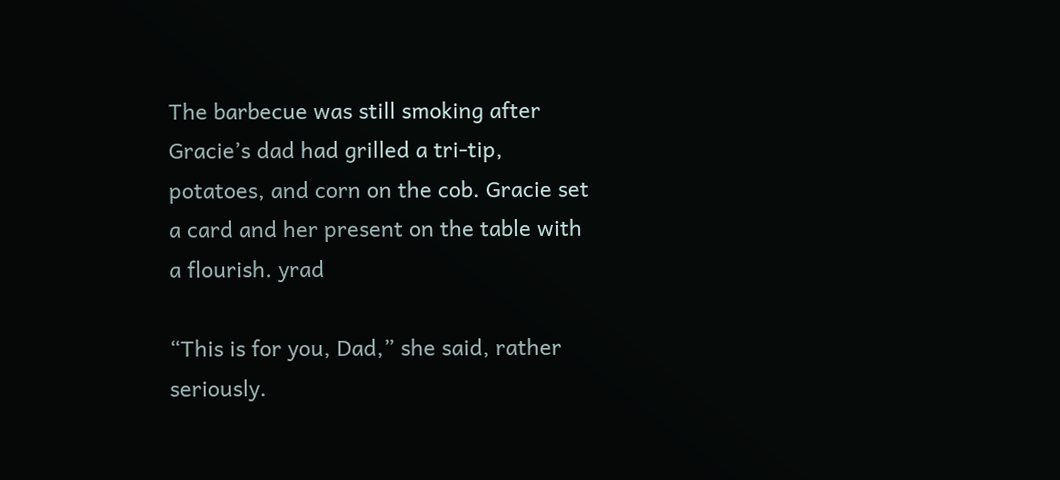The barbecue was still smoking after Gracie’s dad had grilled a tri-tip, potatoes, and corn on the cob. Gracie set a card and her present on the table with a flourish. yrad

“This is for you, Dad,” she said, rather seriously.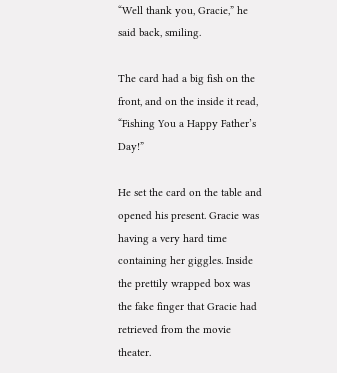“Well thank you, Gracie,” he said back, smiling.

The card had a big fish on the front, and on the inside it read, “Fishing You a Happy Father’s Day!”

He set the card on the table and opened his present. Gracie was having a very hard time containing her giggles. Inside the prettily wrapped box was the fake finger that Gracie had retrieved from the movie theater.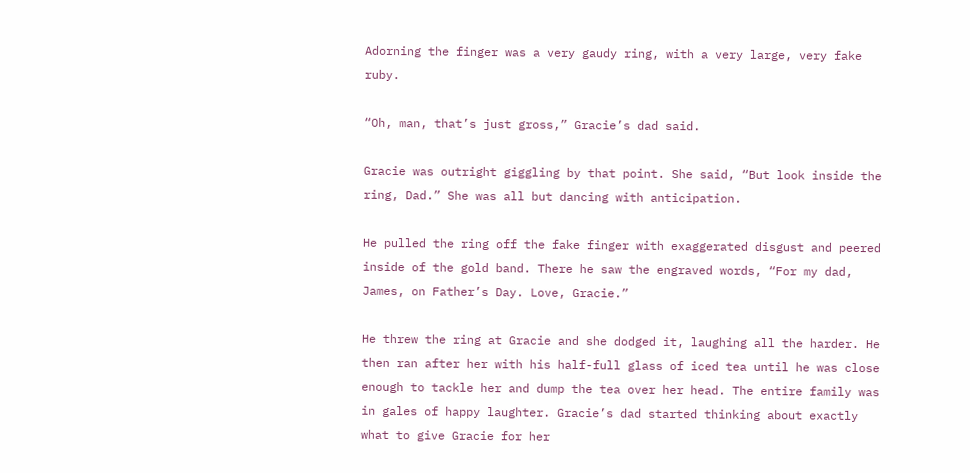Adorning the finger was a very gaudy ring, with a very large, very fake ruby.

“Oh, man, that’s just gross,” Gracie’s dad said.

Gracie was outright giggling by that point. She said, “But look inside the ring, Dad.” She was all but dancing with anticipation.

He pulled the ring off the fake finger with exaggerated disgust and peered inside of the gold band. There he saw the engraved words, “For my dad, James, on Father’s Day. Love, Gracie.”

He threw the ring at Gracie and she dodged it, laughing all the harder. He then ran after her with his half-full glass of iced tea until he was close enough to tackle her and dump the tea over her head. The entire family was in gales of happy laughter. Gracie’s dad started thinking about exactly what to give Gracie for her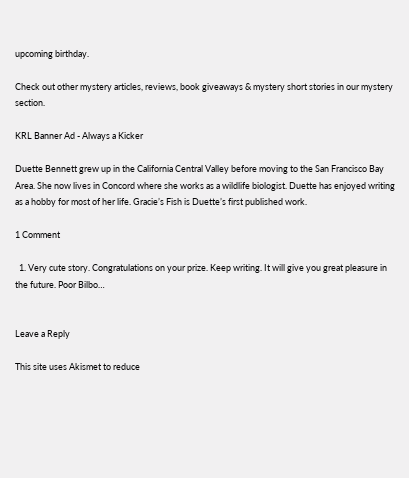upcoming birthday.

Check out other mystery articles, reviews, book giveaways & mystery short stories in our mystery section.

KRL Banner Ad - Always a Kicker

Duette Bennett grew up in the California Central Valley before moving to the San Francisco Bay Area. She now lives in Concord where she works as a wildlife biologist. Duette has enjoyed writing as a hobby for most of her life. Gracie’s Fish is Duette’s first published work.

1 Comment

  1. Very cute story. Congratulations on your prize. Keep writing. It will give you great pleasure in the future. Poor Bilbo…


Leave a Reply

This site uses Akismet to reduce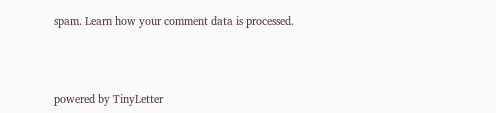spam. Learn how your comment data is processed.



powered by TinyLetter